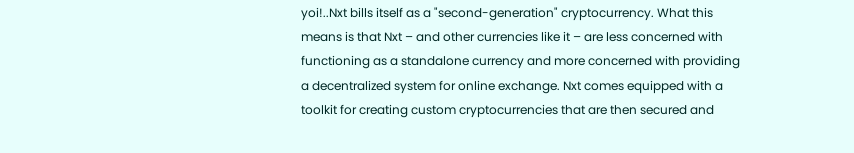yoi!..Nxt bills itself as a "second-generation" cryptocurrency. What this means is that Nxt – and other currencies like it – are less concerned with functioning as a standalone currency and more concerned with providing a decentralized system for online exchange. Nxt comes equipped with a toolkit for creating custom cryptocurrencies that are then secured and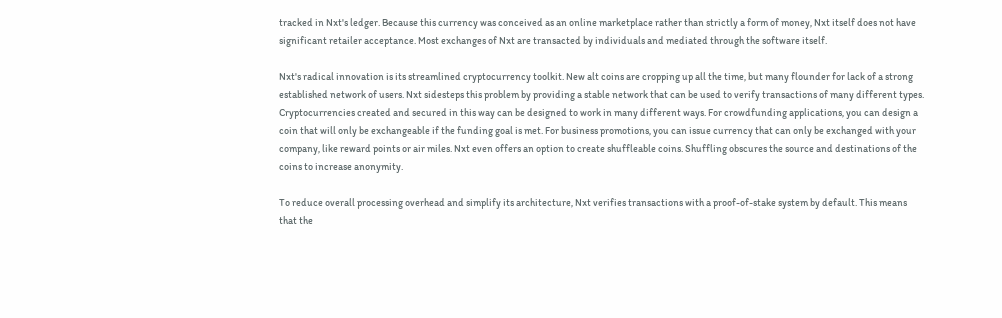tracked in Nxt's ledger. Because this currency was conceived as an online marketplace rather than strictly a form of money, Nxt itself does not have significant retailer acceptance. Most exchanges of Nxt are transacted by individuals and mediated through the software itself.

Nxt's radical innovation is its streamlined cryptocurrency toolkit. New alt coins are cropping up all the time, but many flounder for lack of a strong established network of users. Nxt sidesteps this problem by providing a stable network that can be used to verify transactions of many different types. Cryptocurrencies created and secured in this way can be designed to work in many different ways. For crowdfunding applications, you can design a coin that will only be exchangeable if the funding goal is met. For business promotions, you can issue currency that can only be exchanged with your company, like reward points or air miles. Nxt even offers an option to create shuffleable coins. Shuffling obscures the source and destinations of the coins to increase anonymity.

To reduce overall processing overhead and simplify its architecture, Nxt verifies transactions with a proof-of-stake system by default. This means that the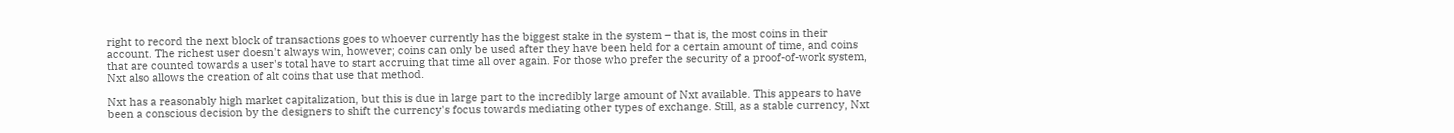right to record the next block of transactions goes to whoever currently has the biggest stake in the system – that is, the most coins in their account. The richest user doesn't always win, however; coins can only be used after they have been held for a certain amount of time, and coins that are counted towards a user's total have to start accruing that time all over again. For those who prefer the security of a proof-of-work system, Nxt also allows the creation of alt coins that use that method.

Nxt has a reasonably high market capitalization, but this is due in large part to the incredibly large amount of Nxt available. This appears to have been a conscious decision by the designers to shift the currency's focus towards mediating other types of exchange. Still, as a stable currency, Nxt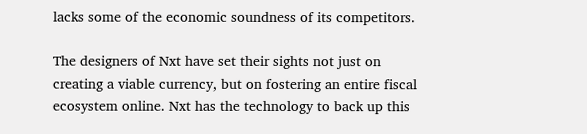lacks some of the economic soundness of its competitors.

The designers of Nxt have set their sights not just on creating a viable currency, but on fostering an entire fiscal ecosystem online. Nxt has the technology to back up this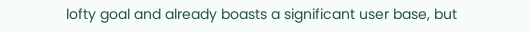lofty goal and already boasts a significant user base, but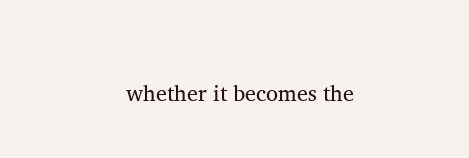whether it becomes the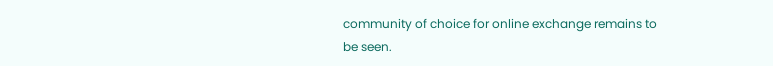community of choice for online exchange remains to be seen.